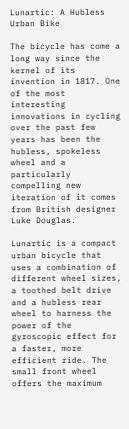Lunartic: A Hubless Urban Bike

The bicycle has come a long way since the kernel of its invention in 1817. One of the most interesting innovations in cycling over the past few years has been the hubless, spokeless wheel and a particularly compelling new iteration of it comes from British designer Luke Douglas.

Lunartic is a compact urban bicycle that uses a combination of different wheel sizes, a toothed belt drive and a hubless rear wheel to harness the power of the gyroscopic effect for a faster, more efficient ride. The small front wheel offers the maximum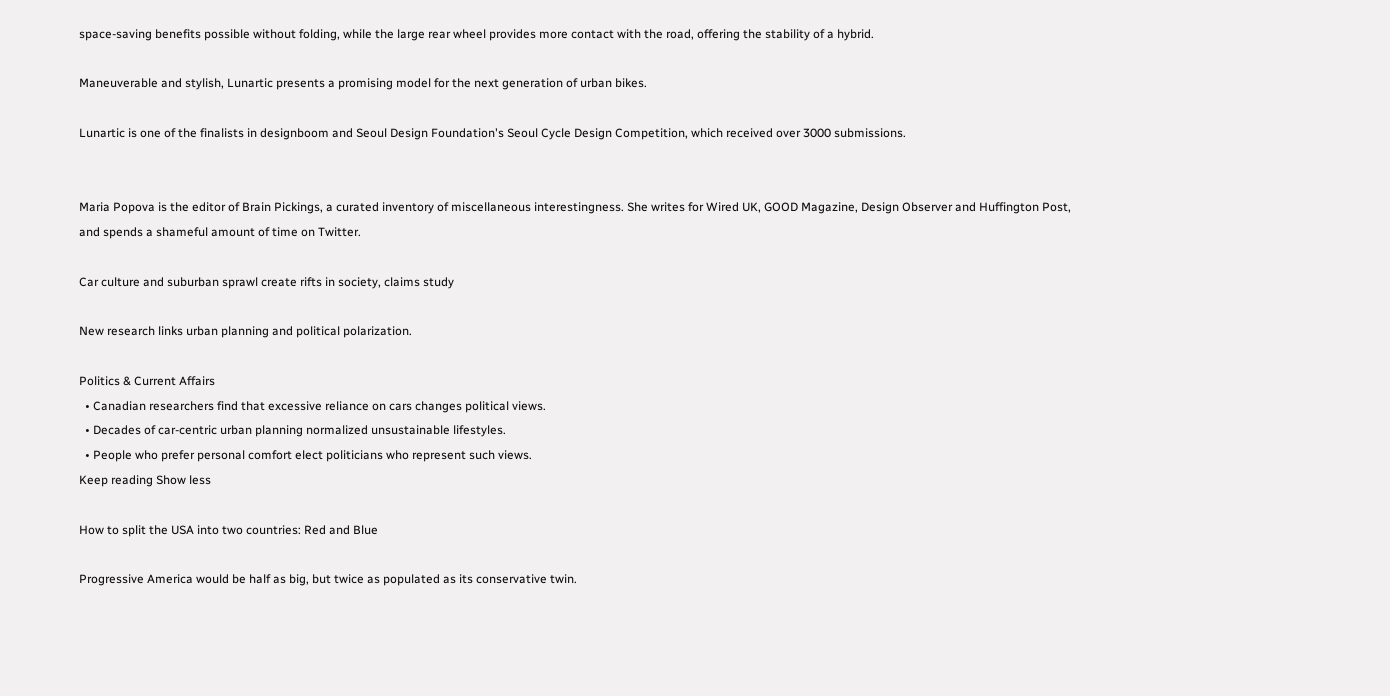space-saving benefits possible without folding, while the large rear wheel provides more contact with the road, offering the stability of a hybrid.

Maneuverable and stylish, Lunartic presents a promising model for the next generation of urban bikes.

Lunartic is one of the finalists in designboom and Seoul Design Foundation's Seoul Cycle Design Competition, which received over 3000 submissions.


Maria Popova is the editor of Brain Pickings, a curated inventory of miscellaneous interestingness. She writes for Wired UK, GOOD Magazine, Design Observer and Huffington Post, and spends a shameful amount of time on Twitter.

Car culture and suburban sprawl create rifts in society, claims study

New research links urban planning and political polarization.

Politics & Current Affairs
  • Canadian researchers find that excessive reliance on cars changes political views.
  • Decades of car-centric urban planning normalized unsustainable lifestyles.
  • People who prefer personal comfort elect politicians who represent such views.
Keep reading Show less

How to split the USA into two countries: Red and Blue

Progressive America would be half as big, but twice as populated as its conservative twin.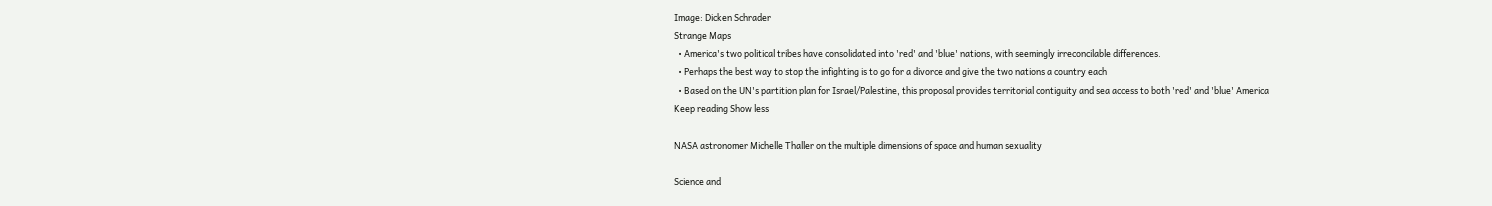Image: Dicken Schrader
Strange Maps
  • America's two political tribes have consolidated into 'red' and 'blue' nations, with seemingly irreconcilable differences.
  • Perhaps the best way to stop the infighting is to go for a divorce and give the two nations a country each
  • Based on the UN's partition plan for Israel/Palestine, this proposal provides territorial contiguity and sea access to both 'red' and 'blue' America
Keep reading Show less

NASA astronomer Michelle Thaller on the multiple dimensions of space and human sexuality

Science and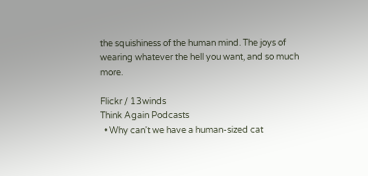the squishiness of the human mind. The joys of wearing whatever the hell you want, and so much more.

Flickr / 13winds
Think Again Podcasts
  • Why can't we have a human-sized cat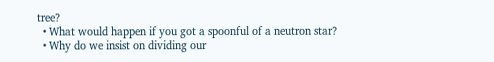tree?
  • What would happen if you got a spoonful of a neutron star?
  • Why do we insist on dividing our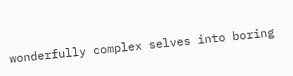wonderfully complex selves into boring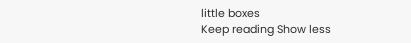little boxes
Keep reading Show less